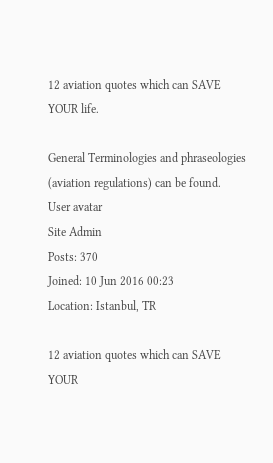12 aviation quotes which can SAVE YOUR life.

General Terminologies and phraseologies (aviation regulations) can be found.
User avatar
Site Admin
Posts: 370
Joined: 10 Jun 2016 00:23
Location: Istanbul, TR

12 aviation quotes which can SAVE YOUR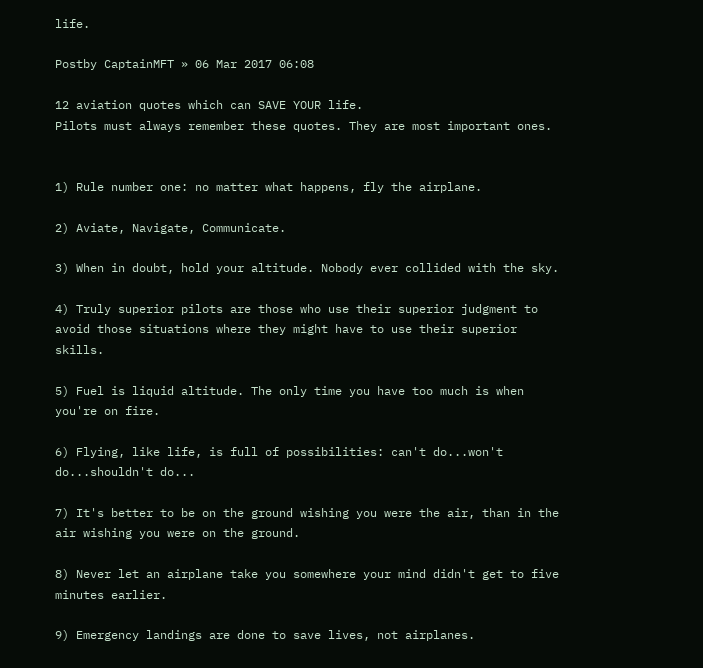life.

Postby CaptainMFT » 06 Mar 2017 06:08

12 aviation quotes which can SAVE YOUR life.
Pilots must always remember these quotes. They are most important ones.


1) Rule number one: no matter what happens, fly the airplane.

2) Aviate, Navigate, Communicate.

3) When in doubt, hold your altitude. Nobody ever collided with the sky.

4) Truly superior pilots are those who use their superior judgment to avoid those situations where they might have to use their superior skills.

5) Fuel is liquid altitude. The only time you have too much is when you're on fire.

6) Flying, like life, is full of possibilities: can't do...won't do...shouldn't do...

7) It's better to be on the ground wishing you were the air, than in the air wishing you were on the ground.

8) Never let an airplane take you somewhere your mind didn't get to five minutes earlier.

9) Emergency landings are done to save lives, not airplanes.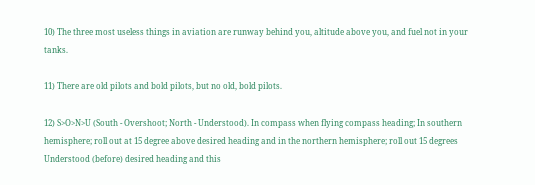10) The three most useless things in aviation are runway behind you, altitude above you, and fuel not in your tanks.

11) There are old pilots and bold pilots, but no old, bold pilots.

12) S>O>N>U (South - Overshoot; North - Understood). In compass when flying compass heading; In southern hemisphere; roll out at 15 degree above desired heading and in the northern hemisphere; roll out 15 degrees Understood (before) desired heading and this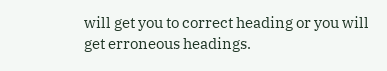will get you to correct heading or you will get erroneous headings.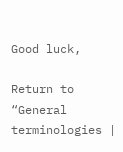Good luck,

Return to “General terminologies |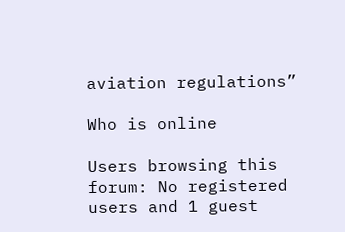aviation regulations”

Who is online

Users browsing this forum: No registered users and 1 guest